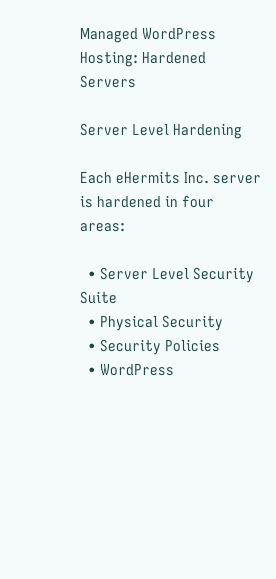Managed WordPress Hosting: Hardened Servers

Server Level Hardening

Each eHermits Inc. server is hardened in four areas:

  • Server Level Security Suite
  • Physical Security
  • Security Policies
  • WordPress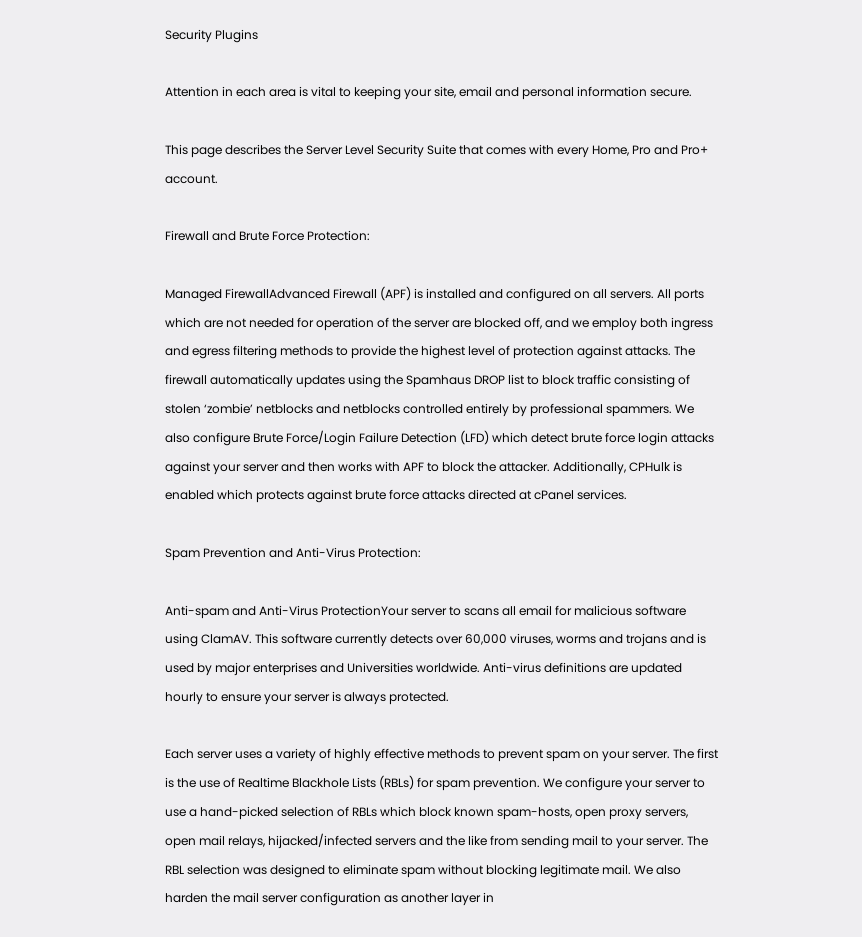Security Plugins

Attention in each area is vital to keeping your site, email and personal information secure.

This page describes the Server Level Security Suite that comes with every Home, Pro and Pro+ account.

Firewall and Brute Force Protection:

Managed FirewallAdvanced Firewall (APF) is installed and configured on all servers. All ports which are not needed for operation of the server are blocked off, and we employ both ingress and egress filtering methods to provide the highest level of protection against attacks. The firewall automatically updates using the Spamhaus DROP list to block traffic consisting of stolen ‘zombie’ netblocks and netblocks controlled entirely by professional spammers. We also configure Brute Force/Login Failure Detection (LFD) which detect brute force login attacks against your server and then works with APF to block the attacker. Additionally, CPHulk is enabled which protects against brute force attacks directed at cPanel services.

Spam Prevention and Anti-Virus Protection:

Anti-spam and Anti-Virus ProtectionYour server to scans all email for malicious software using ClamAV. This software currently detects over 60,000 viruses, worms and trojans and is used by major enterprises and Universities worldwide. Anti-virus definitions are updated hourly to ensure your server is always protected.

Each server uses a variety of highly effective methods to prevent spam on your server. The first is the use of Realtime Blackhole Lists (RBLs) for spam prevention. We configure your server to use a hand-picked selection of RBLs which block known spam-hosts, open proxy servers, open mail relays, hijacked/infected servers and the like from sending mail to your server. The RBL selection was designed to eliminate spam without blocking legitimate mail. We also harden the mail server configuration as another layer in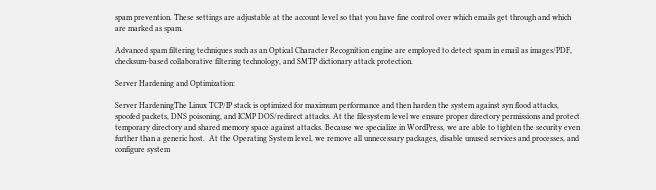spam prevention. These settings are adjustable at the account level so that you have fine control over which emails get through and which are marked as spam.

Advanced spam filtering techniques such as an Optical Character Recognition engine are employed to detect spam in email as images/PDF, checksum-based collaborative filtering technology, and SMTP dictionary attack protection.

Server Hardening and Optimization:

Server HardeningThe Linux TCP/IP stack is optimized for maximum performance and then harden the system against syn flood attacks, spoofed packets, DNS poisoning, and ICMP DOS/redirect attacks. At the filesystem level we ensure proper directory permissions and protect temporary directory and shared memory space against attacks. Because we specialize in WordPress, we are able to tighten the security even further than a generic host.  At the Operating System level, we remove all unnecessary packages, disable unused services and processes, and configure system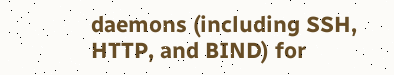daemons (including SSH, HTTP, and BIND) for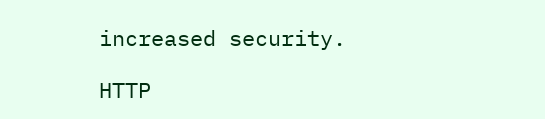increased security.

HTTP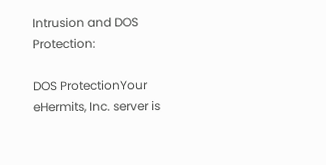Intrusion and DOS Protection:

DOS ProtectionYour eHermits, Inc. server is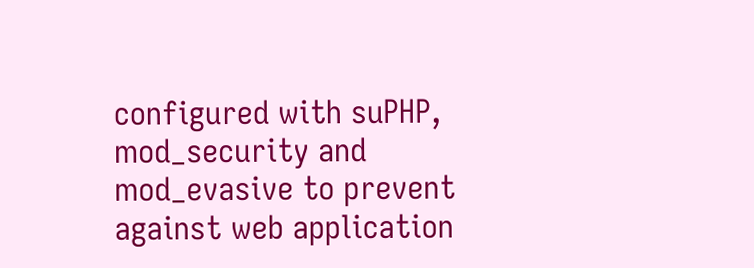configured with suPHP, mod_security and mod_evasive to prevent against web application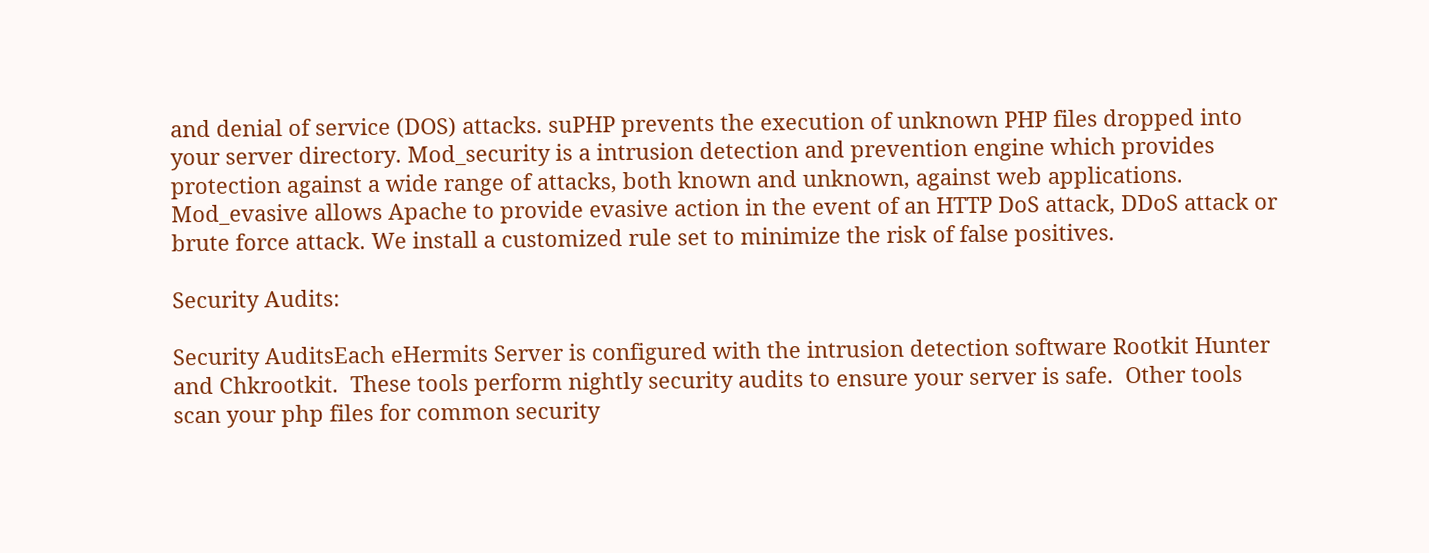and denial of service (DOS) attacks. suPHP prevents the execution of unknown PHP files dropped into your server directory. Mod_security is a intrusion detection and prevention engine which provides protection against a wide range of attacks, both known and unknown, against web applications. Mod_evasive allows Apache to provide evasive action in the event of an HTTP DoS attack, DDoS attack or brute force attack. We install a customized rule set to minimize the risk of false positives.

Security Audits:

Security AuditsEach eHermits Server is configured with the intrusion detection software Rootkit Hunter and Chkrootkit.  These tools perform nightly security audits to ensure your server is safe.  Other tools scan your php files for common security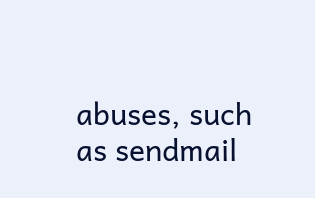abuses, such as sendmail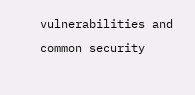vulnerabilities and common security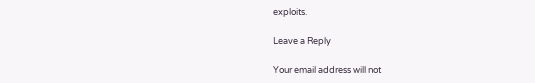exploits.

Leave a Reply

Your email address will not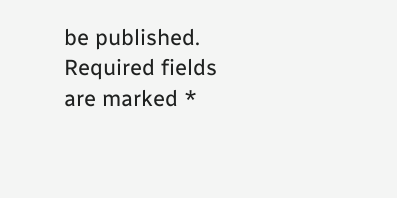be published. Required fields are marked *